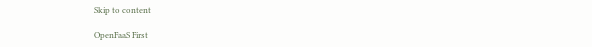Skip to content

OpenFaaS First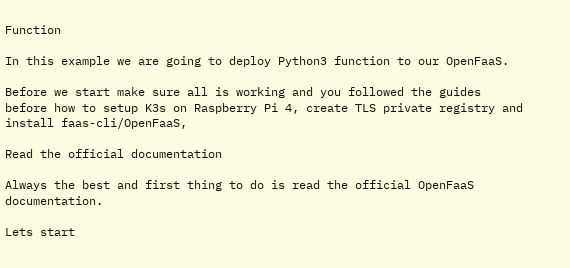Function

In this example we are going to deploy Python3 function to our OpenFaaS.

Before we start make sure all is working and you followed the guides before how to setup K3s on Raspberry Pi 4, create TLS private registry and install faas-cli/OpenFaaS,

Read the official documentation

Always the best and first thing to do is read the official OpenFaaS documentation.

Lets start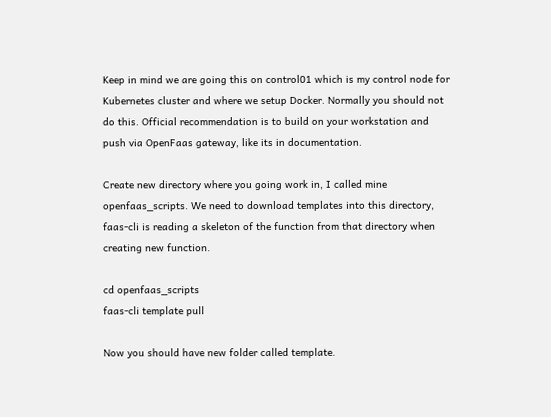Keep in mind we are going this on control01 which is my control node for Kubernetes cluster and where we setup Docker. Normally you should not do this. Official recommendation is to build on your workstation and push via OpenFaas gateway, like its in documentation.

Create new directory where you going work in, I called mine openfaas_scripts. We need to download templates into this directory, faas-cli is reading a skeleton of the function from that directory when creating new function.

cd openfaas_scripts
faas-cli template pull

Now you should have new folder called template.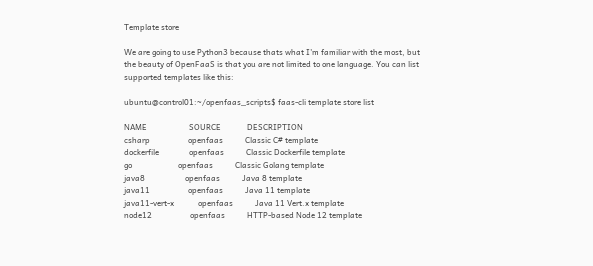Template store

We are going to use Python3 because thats what I'm familiar with the most, but the beauty of OpenFaaS is that you are not limited to one language. You can list supported templates like this:

ubuntu@control01:~/openfaas_scripts$ faas-cli template store list

NAME                     SOURCE             DESCRIPTION
csharp                   openfaas           Classic C# template
dockerfile               openfaas           Classic Dockerfile template
go                       openfaas           Classic Golang template
java8                    openfaas           Java 8 template
java11                   openfaas           Java 11 template
java11-vert-x            openfaas           Java 11 Vert.x template
node12                   openfaas           HTTP-based Node 12 template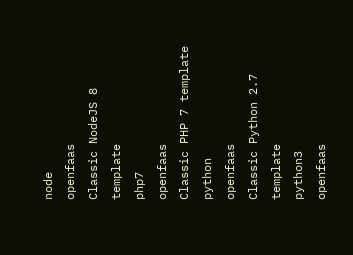node                     openfaas           Classic NodeJS 8 template
php7                     openfaas           Classic PHP 7 template
python                   openfaas           Classic Python 2.7 template
python3                  openfaas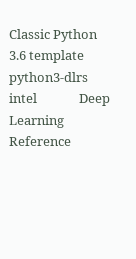Classic Python 3.6 template
python3-dlrs             intel              Deep Learning Reference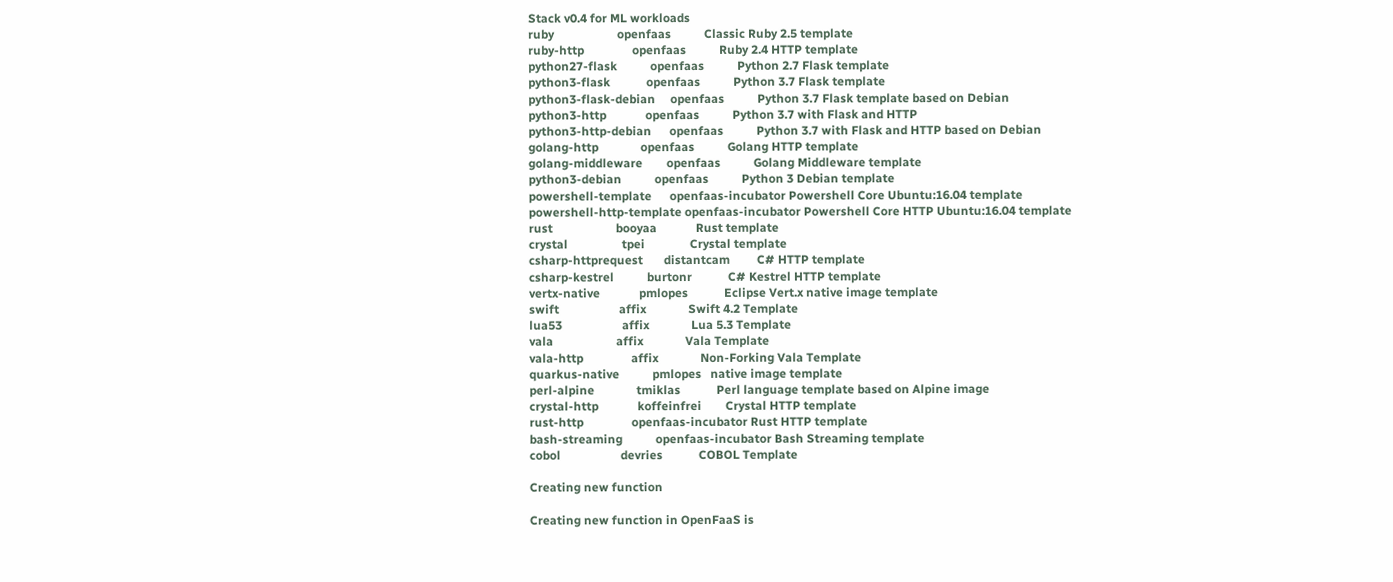Stack v0.4 for ML workloads
ruby                     openfaas           Classic Ruby 2.5 template
ruby-http                openfaas           Ruby 2.4 HTTP template
python27-flask           openfaas           Python 2.7 Flask template
python3-flask            openfaas           Python 3.7 Flask template
python3-flask-debian     openfaas           Python 3.7 Flask template based on Debian
python3-http             openfaas           Python 3.7 with Flask and HTTP
python3-http-debian      openfaas           Python 3.7 with Flask and HTTP based on Debian
golang-http              openfaas           Golang HTTP template
golang-middleware        openfaas           Golang Middleware template
python3-debian           openfaas           Python 3 Debian template
powershell-template      openfaas-incubator Powershell Core Ubuntu:16.04 template
powershell-http-template openfaas-incubator Powershell Core HTTP Ubuntu:16.04 template
rust                     booyaa             Rust template
crystal                  tpei               Crystal template
csharp-httprequest       distantcam         C# HTTP template
csharp-kestrel           burtonr            C# Kestrel HTTP template
vertx-native             pmlopes            Eclipse Vert.x native image template
swift                    affix              Swift 4.2 Template
lua53                    affix              Lua 5.3 Template
vala                     affix              Vala Template
vala-http                affix              Non-Forking Vala Template
quarkus-native           pmlopes   native image template
perl-alpine              tmiklas            Perl language template based on Alpine image
crystal-http             koffeinfrei        Crystal HTTP template
rust-http                openfaas-incubator Rust HTTP template
bash-streaming           openfaas-incubator Bash Streaming template
cobol                    devries            COBOL Template

Creating new function

Creating new function in OpenFaaS is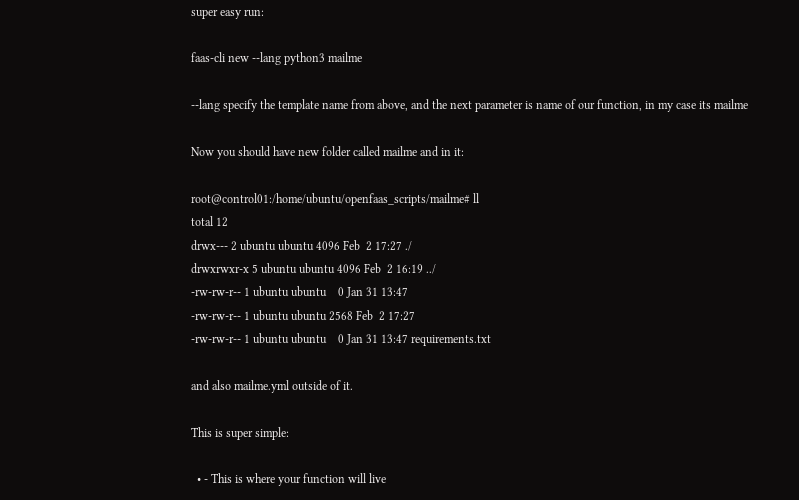super easy run:

faas-cli new --lang python3 mailme

--lang specify the template name from above, and the next parameter is name of our function, in my case its mailme

Now you should have new folder called mailme and in it:

root@control01:/home/ubuntu/openfaas_scripts/mailme# ll
total 12
drwx--- 2 ubuntu ubuntu 4096 Feb  2 17:27 ./
drwxrwxr-x 5 ubuntu ubuntu 4096 Feb  2 16:19 ../
-rw-rw-r-- 1 ubuntu ubuntu    0 Jan 31 13:47
-rw-rw-r-- 1 ubuntu ubuntu 2568 Feb  2 17:27
-rw-rw-r-- 1 ubuntu ubuntu    0 Jan 31 13:47 requirements.txt

and also mailme.yml outside of it.

This is super simple:

  • - This is where your function will live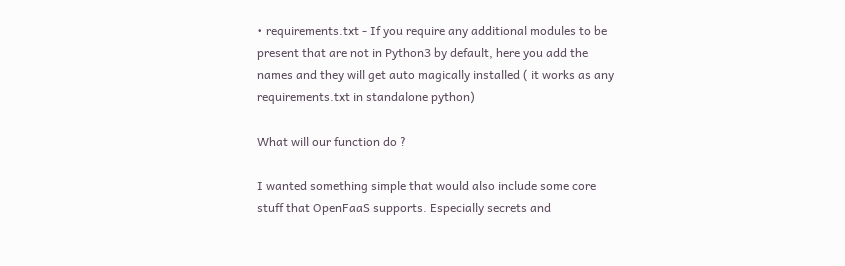• requirements.txt - If you require any additional modules to be present that are not in Python3 by default, here you add the names and they will get auto magically installed ( it works as any requirements.txt in standalone python)

What will our function do ?

I wanted something simple that would also include some core stuff that OpenFaaS supports. Especially secrets and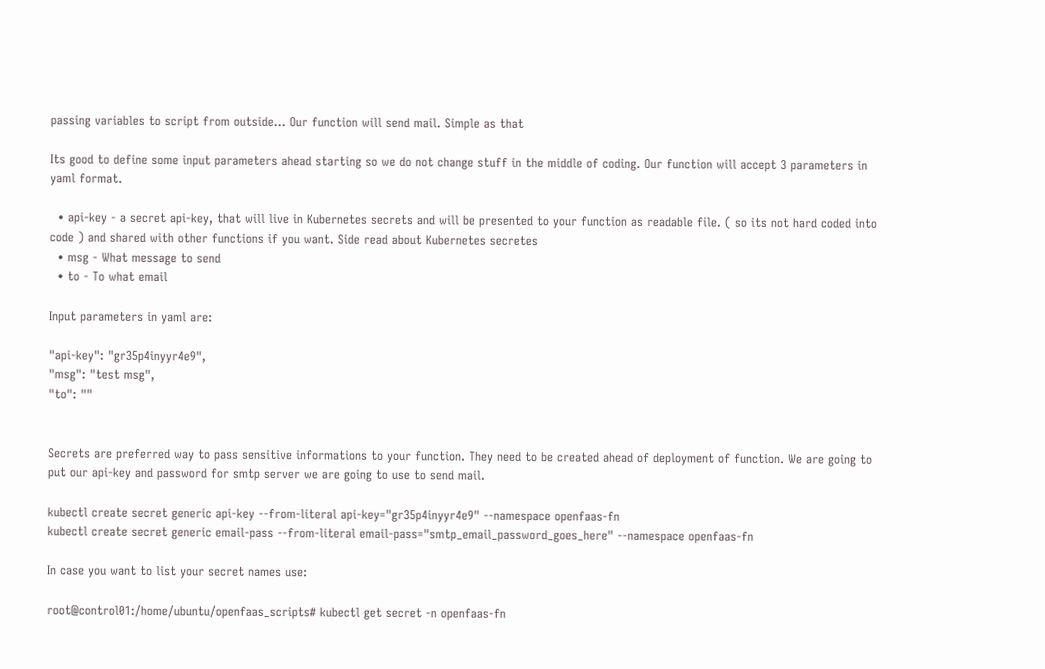passing variables to script from outside... Our function will send mail. Simple as that

Its good to define some input parameters ahead starting so we do not change stuff in the middle of coding. Our function will accept 3 parameters in yaml format.

  • api-key - a secret api-key, that will live in Kubernetes secrets and will be presented to your function as readable file. ( so its not hard coded into code ) and shared with other functions if you want. Side read about Kubernetes secretes
  • msg - What message to send
  • to - To what email

Input parameters in yaml are:

"api-key": "gr35p4inyyr4e9",
"msg": "test msg",
"to": ""


Secrets are preferred way to pass sensitive informations to your function. They need to be created ahead of deployment of function. We are going to put our api-key and password for smtp server we are going to use to send mail.

kubectl create secret generic api-key --from-literal api-key="gr35p4inyyr4e9" --namespace openfaas-fn
kubectl create secret generic email-pass --from-literal email-pass="smtp_email_password_goes_here" --namespace openfaas-fn

In case you want to list your secret names use:

root@control01:/home/ubuntu/openfaas_scripts# kubectl get secret -n openfaas-fn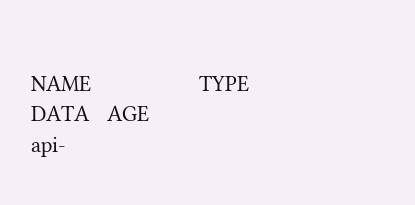NAME                  TYPE                                  DATA   AGE
api-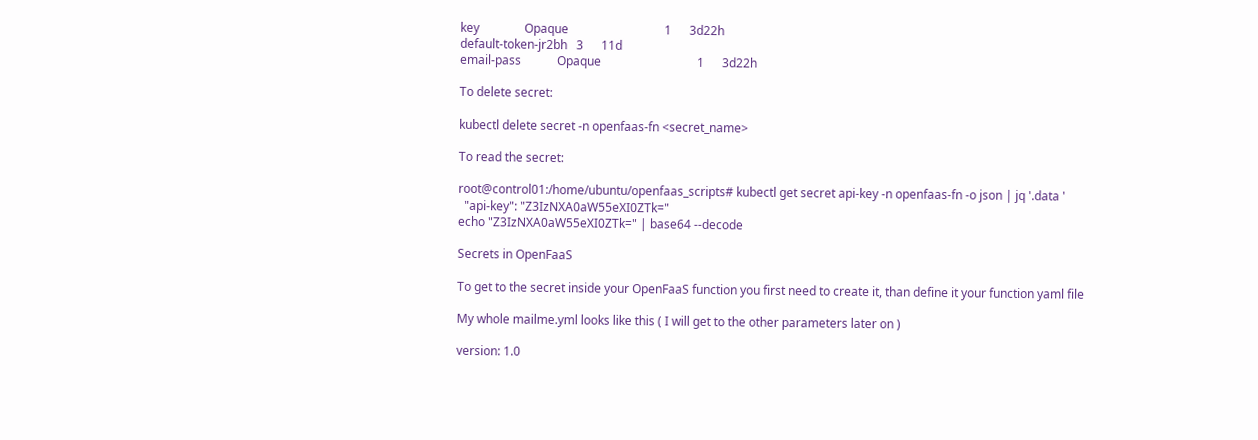key               Opaque                                1      3d22h
default-token-jr2bh   3      11d
email-pass            Opaque                                1      3d22h

To delete secret:

kubectl delete secret -n openfaas-fn <secret_name>

To read the secret:

root@control01:/home/ubuntu/openfaas_scripts# kubectl get secret api-key -n openfaas-fn -o json | jq '.data '
  "api-key": "Z3IzNXA0aW55eXI0ZTk="
echo "Z3IzNXA0aW55eXI0ZTk=" | base64 --decode

Secrets in OpenFaaS

To get to the secret inside your OpenFaaS function you first need to create it, than define it your function yaml file

My whole mailme.yml looks like this ( I will get to the other parameters later on )

version: 1.0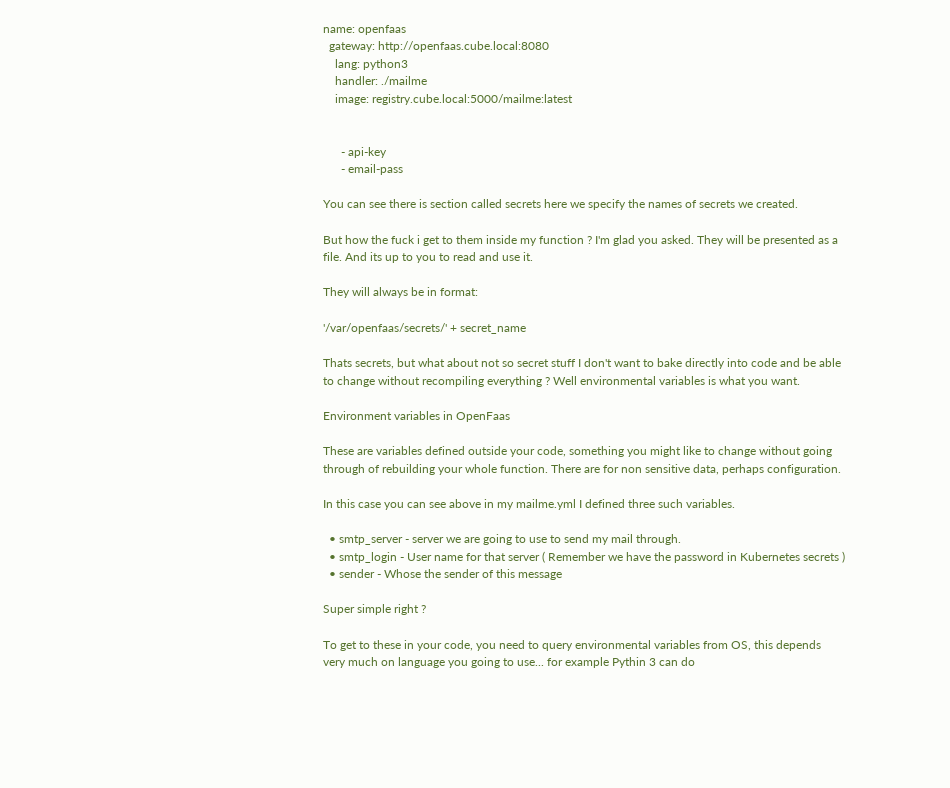name: openfaas
  gateway: http://openfaas.cube.local:8080
    lang: python3
    handler: ./mailme
    image: registry.cube.local:5000/mailme:latest


      - api-key
      - email-pass

You can see there is section called secrets here we specify the names of secrets we created.

But how the fuck i get to them inside my function ? I'm glad you asked. They will be presented as a file. And its up to you to read and use it.

They will always be in format:

'/var/openfaas/secrets/' + secret_name

Thats secrets, but what about not so secret stuff I don't want to bake directly into code and be able to change without recompiling everything ? Well environmental variables is what you want.

Environment variables in OpenFaas

These are variables defined outside your code, something you might like to change without going through of rebuilding your whole function. There are for non sensitive data, perhaps configuration.

In this case you can see above in my mailme.yml I defined three such variables.

  • smtp_server - server we are going to use to send my mail through.
  • smtp_login - User name for that server ( Remember we have the password in Kubernetes secrets )
  • sender - Whose the sender of this message

Super simple right ?

To get to these in your code, you need to query environmental variables from OS, this depends very much on language you going to use... for example Pythin 3 can do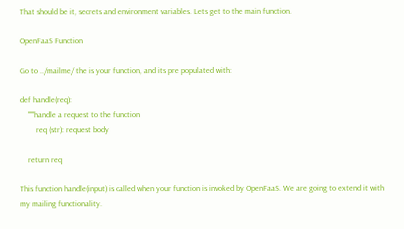That should be it, secrets and environment variables. Lets get to the main function.

OpenFaaS Function

Go to ../mailme/ the is your function, and its pre populated with:

def handle(req):
    """handle a request to the function
        req (str): request body

    return req

This function handle(input) is called when your function is invoked by OpenFaaS. We are going to extend it with my mailing functionality.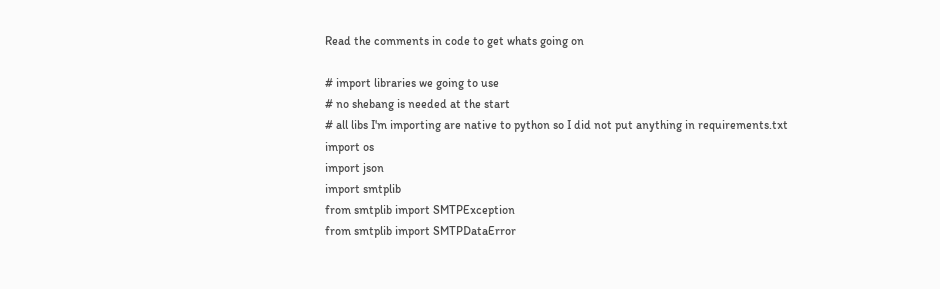Read the comments in code to get whats going on

# import libraries we going to use
# no shebang is needed at the start
# all libs I'm importing are native to python so I did not put anything in requirements.txt
import os
import json
import smtplib
from smtplib import SMTPException
from smtplib import SMTPDataError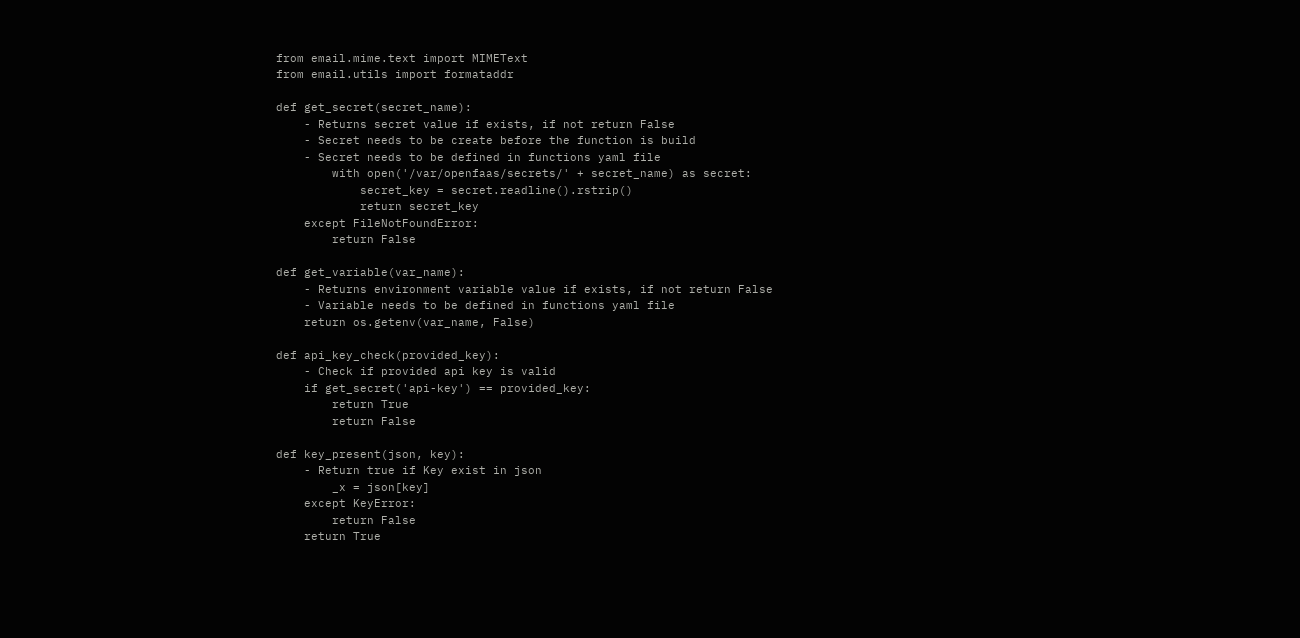from email.mime.text import MIMEText
from email.utils import formataddr

def get_secret(secret_name):
    - Returns secret value if exists, if not return False
    - Secret needs to be create before the function is build
    - Secret needs to be defined in functions yaml file
        with open('/var/openfaas/secrets/' + secret_name) as secret:
            secret_key = secret.readline().rstrip()
            return secret_key
    except FileNotFoundError:
        return False

def get_variable(var_name):
    - Returns environment variable value if exists, if not return False
    - Variable needs to be defined in functions yaml file
    return os.getenv(var_name, False)

def api_key_check(provided_key):
    - Check if provided api key is valid
    if get_secret('api-key') == provided_key:
        return True
        return False

def key_present(json, key):
    - Return true if Key exist in json
        _x = json[key]
    except KeyError:
        return False
    return True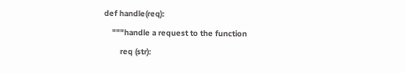def handle(req):
    """handle a request to the function
        req (str):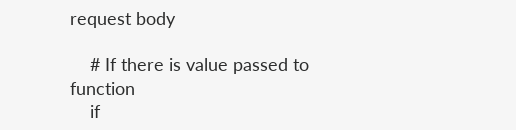request body

    # If there is value passed to function
    if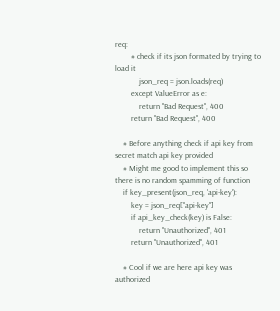req:
        # check if its json formated by trying to load it
            json_req = json.loads(req)
        except ValueError as e:
            return "Bad Request", 400
        return "Bad Request", 400

    # Before anything check if api key from secret match api key provided
    # Might me good to implement this so there is no random spamming of function
    if key_present(json_req, 'api-key'):
        key = json_req["api-key"]
        if api_key_check(key) is False:
            return "Unauthorized", 401
        return "Unauthorized", 401

    # Cool if we are here api key was authorized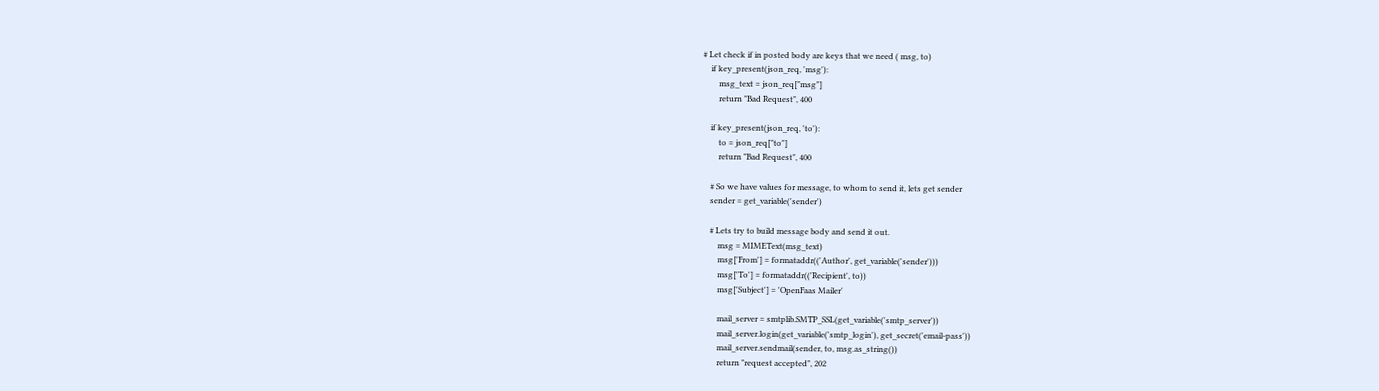# Let check if in posted body are keys that we need ( msg, to)
    if key_present(json_req, 'msg'):
        msg_text = json_req["msg"]
        return "Bad Request", 400

    if key_present(json_req, 'to'):
        to = json_req["to"]
        return "Bad Request", 400

    # So we have values for message, to whom to send it, lets get sender
    sender = get_variable('sender')

    # Lets try to build message body and send it out.
        msg = MIMEText(msg_text)
        msg['From'] = formataddr(('Author', get_variable('sender')))
        msg['To'] = formataddr(('Recipient', to))
        msg['Subject'] = 'OpenFaas Mailer'

        mail_server = smtplib.SMTP_SSL(get_variable('smtp_server'))
        mail_server.login(get_variable('smtp_login'), get_secret('email-pass'))
        mail_server.sendmail(sender, to, msg.as_string())
        return "request accepted", 202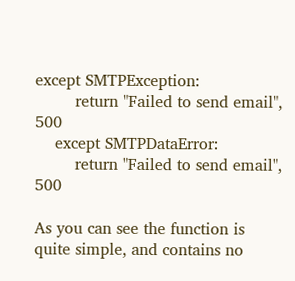except SMTPException:
        return "Failed to send email", 500
    except SMTPDataError:
        return "Failed to send email", 500

As you can see the function is quite simple, and contains no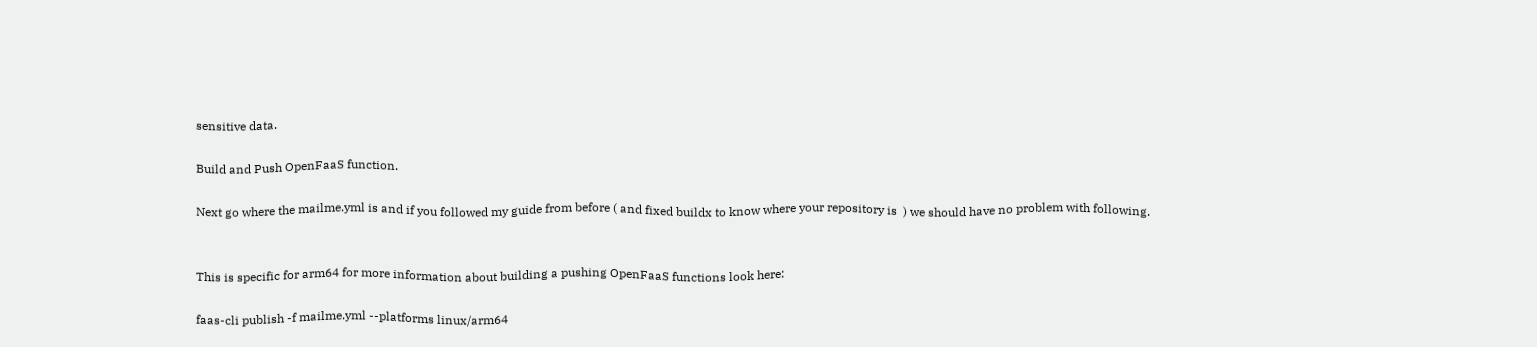sensitive data.

Build and Push OpenFaaS function.

Next go where the mailme.yml is and if you followed my guide from before ( and fixed buildx to know where your repository is  ) we should have no problem with following.


This is specific for arm64 for more information about building a pushing OpenFaaS functions look here:

faas-cli publish -f mailme.yml --platforms linux/arm64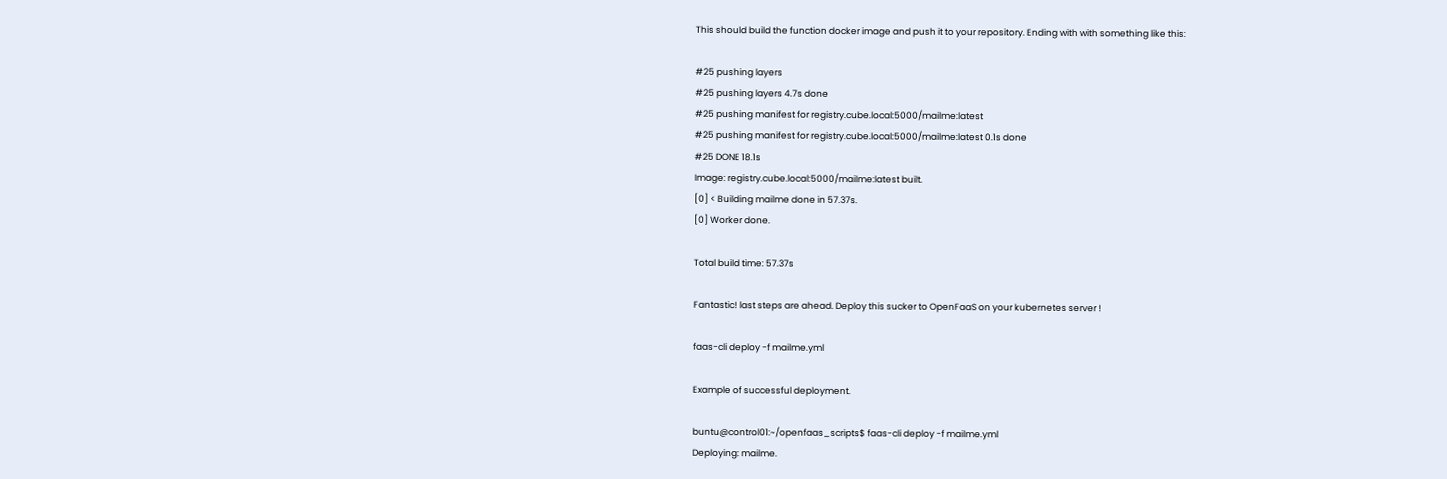This should build the function docker image and push it to your repository. Ending with with something like this:

#25 pushing layers
#25 pushing layers 4.7s done
#25 pushing manifest for registry.cube.local:5000/mailme:latest
#25 pushing manifest for registry.cube.local:5000/mailme:latest 0.1s done
#25 DONE 18.1s
Image: registry.cube.local:5000/mailme:latest built.
[0] < Building mailme done in 57.37s.
[0] Worker done.

Total build time: 57.37s

Fantastic! last steps are ahead. Deploy this sucker to OpenFaaS on your kubernetes server !

faas-cli deploy -f mailme.yml

Example of successful deployment.

buntu@control01:~/openfaas_scripts$ faas-cli deploy -f mailme.yml
Deploying: mailme.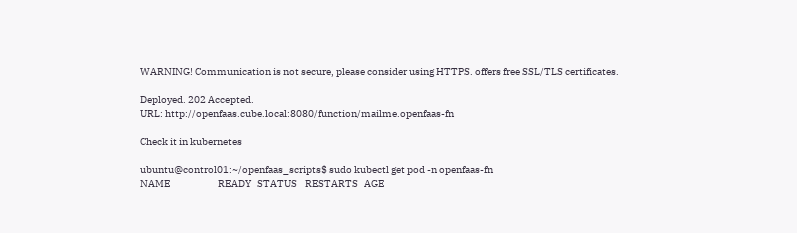WARNING! Communication is not secure, please consider using HTTPS. offers free SSL/TLS certificates.

Deployed. 202 Accepted.
URL: http://openfaas.cube.local:8080/function/mailme.openfaas-fn

Check it in kubernetes

ubuntu@control01:~/openfaas_scripts$ sudo kubectl get pod -n openfaas-fn
NAME                        READY   STATUS    RESTARTS   AGE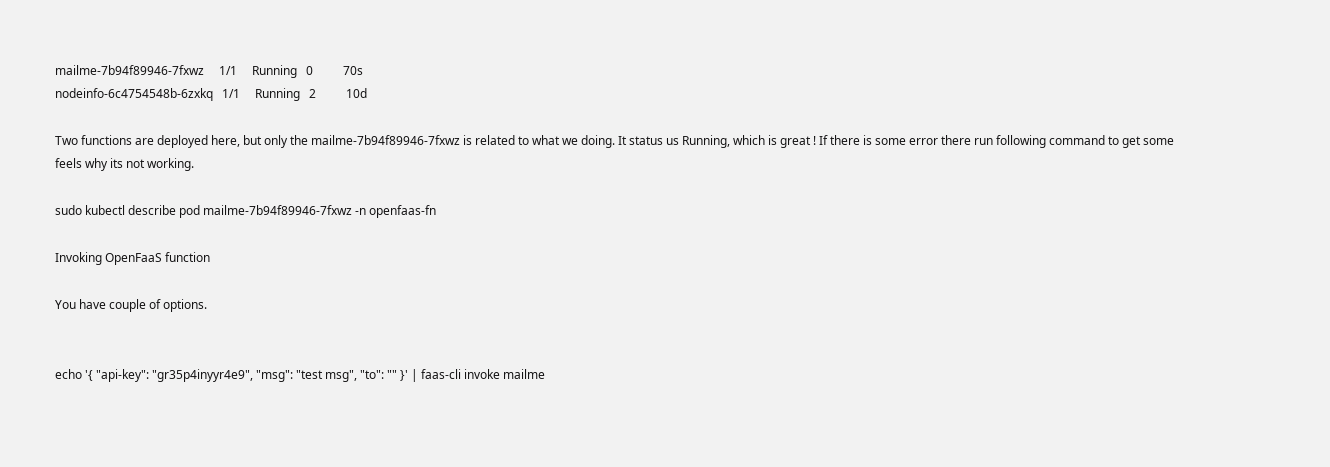mailme-7b94f89946-7fxwz     1/1     Running   0          70s
nodeinfo-6c4754548b-6zxkq   1/1     Running   2          10d

Two functions are deployed here, but only the mailme-7b94f89946-7fxwz is related to what we doing. It status us Running, which is great ! If there is some error there run following command to get some feels why its not working.

sudo kubectl describe pod mailme-7b94f89946-7fxwz -n openfaas-fn

Invoking OpenFaaS function

You have couple of options.


echo '{ "api-key": "gr35p4inyyr4e9", "msg": "test msg", "to": "" }' | faas-cli invoke mailme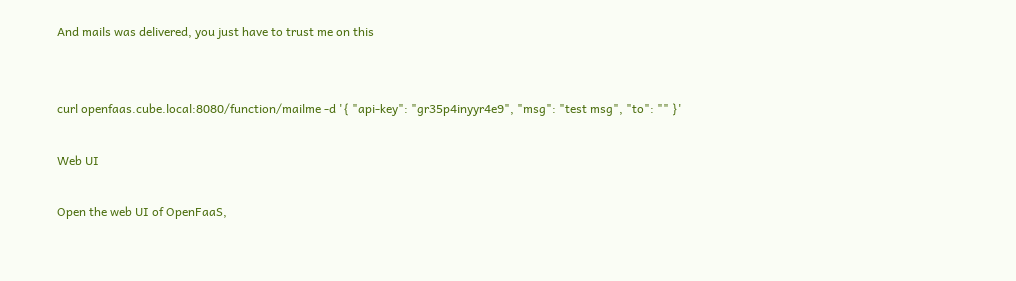And mails was delivered, you just have to trust me on this


curl openfaas.cube.local:8080/function/mailme -d '{ "api-key": "gr35p4inyyr4e9", "msg": "test msg", "to": "" }'

Web UI

Open the web UI of OpenFaaS,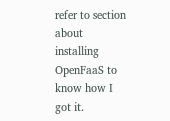refer to section about installing OpenFaaS to know how I got it.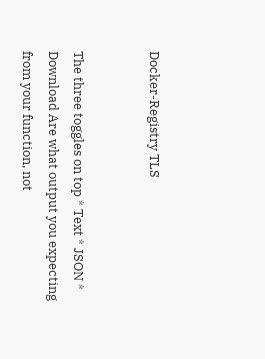Docker-Registry TLS


The three toggles on top * Text * JSON * Download Are what output you expecting from your function, not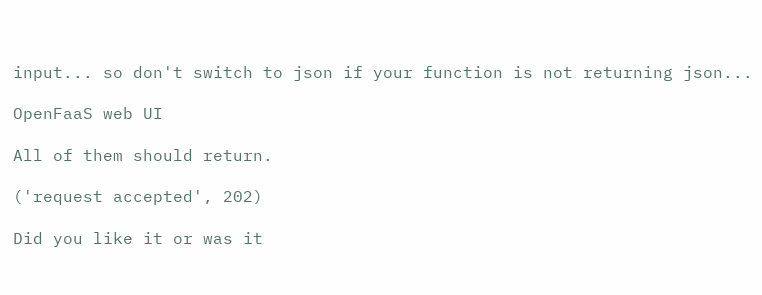input... so don't switch to json if your function is not returning json...

OpenFaaS web UI

All of them should return.

('request accepted', 202)

Did you like it or was it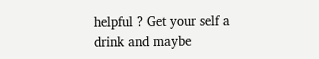helpful ? Get your self a drink and maybe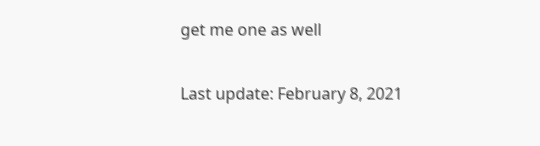get me one as well

Last update: February 8, 2021